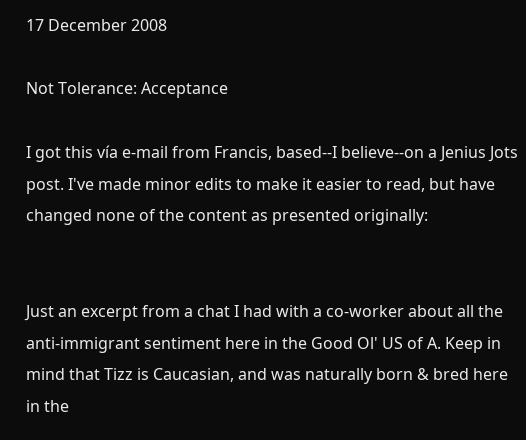17 December 2008

Not Tolerance: Acceptance

I got this vía e-mail from Francis, based--I believe--on a Jenius Jots post. I've made minor edits to make it easier to read, but have changed none of the content as presented originally:


Just an excerpt from a chat I had with a co-worker about all the anti-immigrant sentiment here in the Good Ol' US of A. Keep in mind that Tizz is Caucasian, and was naturally born & bred here in the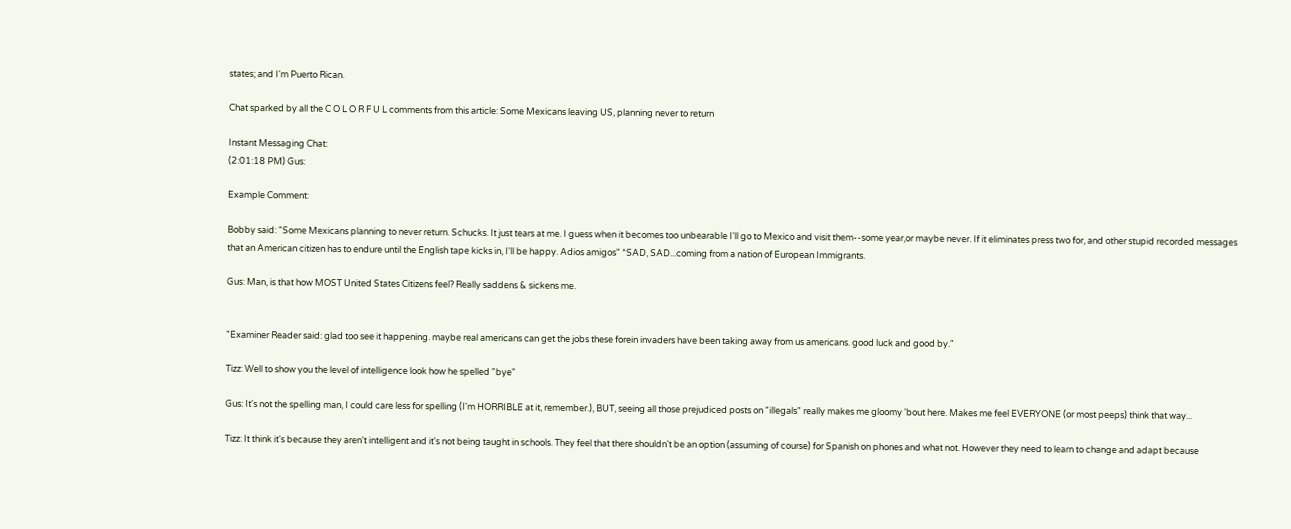states; and I'm Puerto Rican.

Chat sparked by all the C O L O R F U L comments from this article: Some Mexicans leaving US, planning never to return

Instant Messaging Chat:
(2:01:18 PM) Gus:

Example Comment:

Bobby said: "Some Mexicans planning to never return. Schucks. It just tears at me. I guess when it becomes too unbearable I'll go to Mexico and visit them--some year,or maybe never. If it eliminates press two for, and other stupid recorded messages that an American citizen has to endure until the English tape kicks in, I'll be happy. Adios amigos" *SAD, SAD...coming from a nation of European Immigrants.

Gus: Man, is that how MOST United States Citizens feel? Really saddens & sickens me.


"Examiner Reader said: glad too see it happening. maybe real americans can get the jobs these forein invaders have been taking away from us americans. good luck and good by."

Tizz: Well to show you the level of intelligence look how he spelled "bye"

Gus: It's not the spelling man, I could care less for spelling (I'm HORRIBLE at it, remember.), BUT, seeing all those prejudiced posts on "illegals" really makes me gloomy 'bout here. Makes me feel EVERYONE (or most peeps) think that way...

Tizz: It think it's because they aren't intelligent and it's not being taught in schools. They feel that there shouldn't be an option (assuming of course) for Spanish on phones and what not. However they need to learn to change and adapt because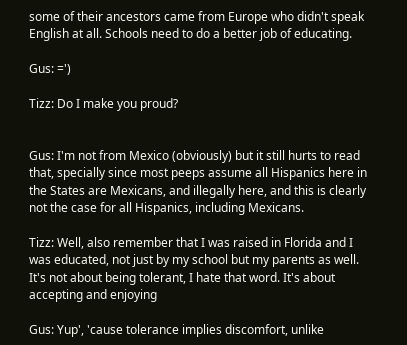some of their ancestors came from Europe who didn't speak English at all. Schools need to do a better job of educating.

Gus: =')

Tizz: Do I make you proud?


Gus: I'm not from Mexico (obviously) but it still hurts to read that, specially since most peeps assume all Hispanics here in the States are Mexicans, and illegally here, and this is clearly not the case for all Hispanics, including Mexicans.

Tizz: Well, also remember that I was raised in Florida and I was educated, not just by my school but my parents as well. It's not about being tolerant, I hate that word. It's about accepting and enjoying

Gus: Yup', 'cause tolerance implies discomfort, unlike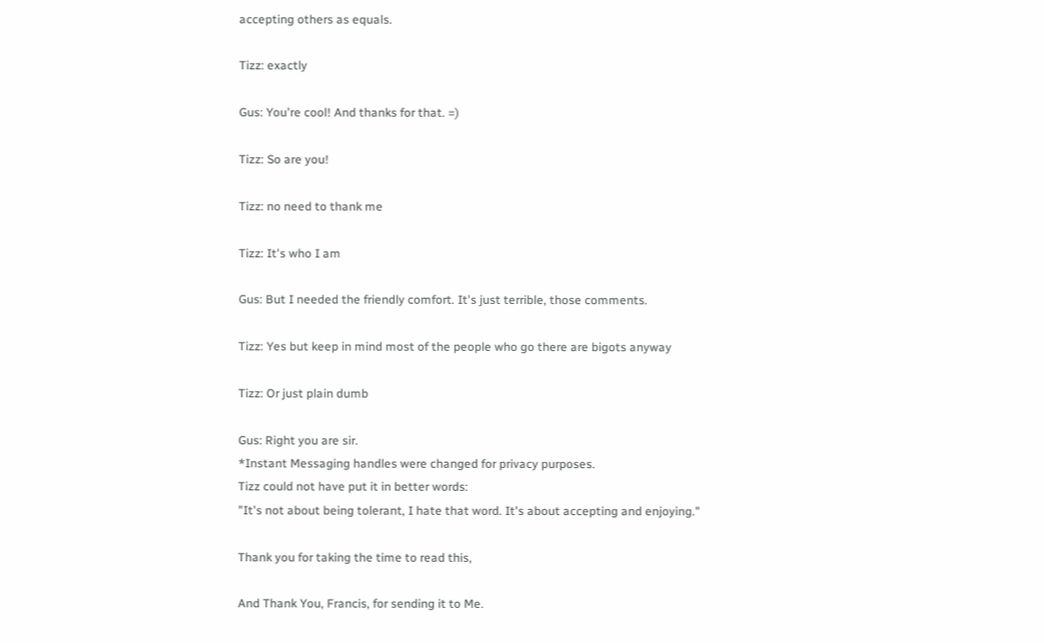accepting others as equals.

Tizz: exactly

Gus: You're cool! And thanks for that. =)

Tizz: So are you!

Tizz: no need to thank me

Tizz: It's who I am

Gus: But I needed the friendly comfort. It's just terrible, those comments.

Tizz: Yes but keep in mind most of the people who go there are bigots anyway

Tizz: Or just plain dumb

Gus: Right you are sir.
*Instant Messaging handles were changed for privacy purposes.
Tizz could not have put it in better words:
"It's not about being tolerant, I hate that word. It's about accepting and enjoying."

Thank you for taking the time to read this,

And Thank You, Francis, for sending it to Me.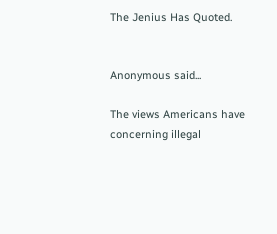The Jenius Has Quoted.


Anonymous said...

The views Americans have concerning illegal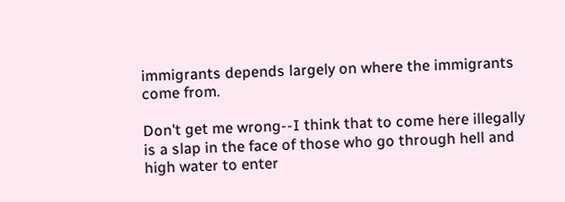immigrants depends largely on where the immigrants come from.

Don't get me wrong--I think that to come here illegally is a slap in the face of those who go through hell and high water to enter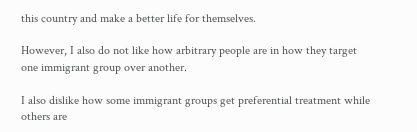this country and make a better life for themselves.

However, I also do not like how arbitrary people are in how they target one immigrant group over another.

I also dislike how some immigrant groups get preferential treatment while others are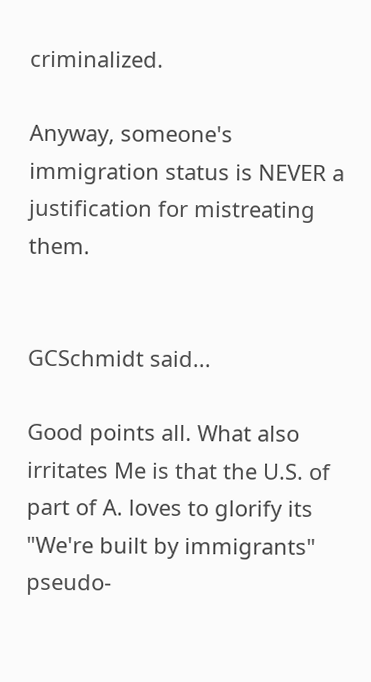criminalized.

Anyway, someone's immigration status is NEVER a justification for mistreating them.


GCSchmidt said...

Good points all. What also irritates Me is that the U.S. of part of A. loves to glorify its "We're built by immigrants" pseudo-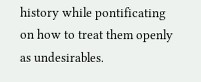history while pontificating on how to treat them openly as undesirables.